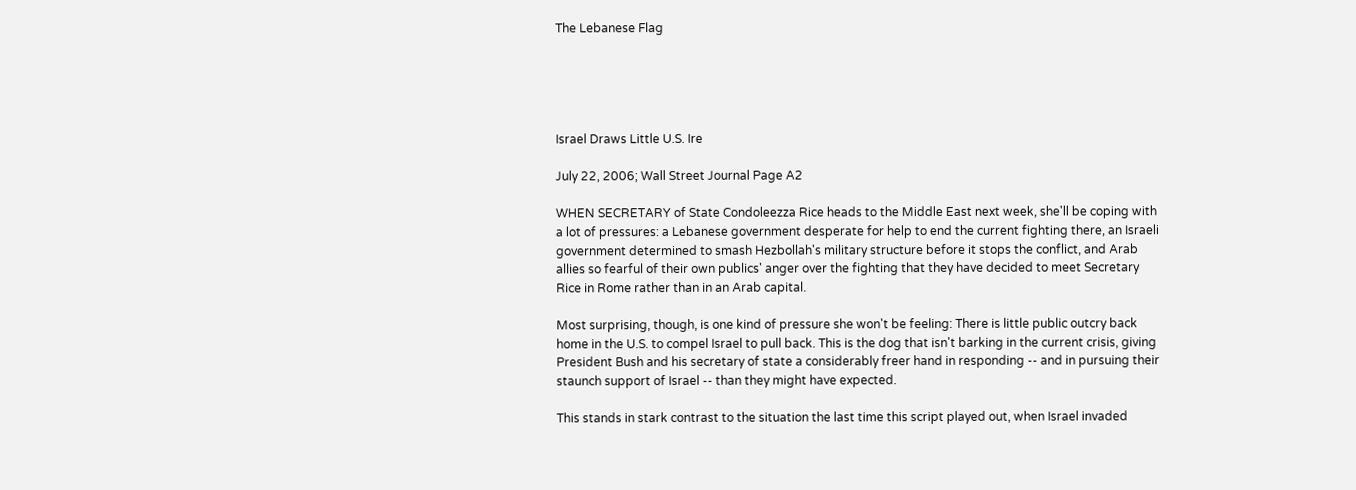The Lebanese Flag





Israel Draws Little U.S. Ire

July 22, 2006; Wall Street Journal Page A2

WHEN SECRETARY of State Condoleezza Rice heads to the Middle East next week, she'll be coping with a lot of pressures: a Lebanese government desperate for help to end the current fighting there, an Israeli government determined to smash Hezbollah's military structure before it stops the conflict, and Arab allies so fearful of their own publics' anger over the fighting that they have decided to meet Secretary Rice in Rome rather than in an Arab capital.

Most surprising, though, is one kind of pressure she won't be feeling: There is little public outcry back home in the U.S. to compel Israel to pull back. This is the dog that isn't barking in the current crisis, giving President Bush and his secretary of state a considerably freer hand in responding -- and in pursuing their staunch support of Israel -- than they might have expected.

This stands in stark contrast to the situation the last time this script played out, when Israel invaded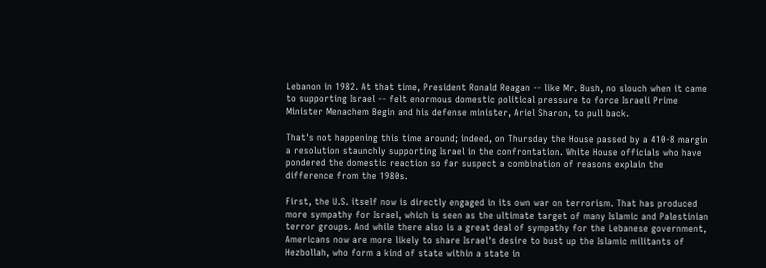Lebanon in 1982. At that time, President Ronald Reagan -- like Mr. Bush, no slouch when it came to supporting Israel -- felt enormous domestic political pressure to force Israeli Prime Minister Menachem Begin and his defense minister, Ariel Sharon, to pull back.

That's not happening this time around; indeed, on Thursday the House passed by a 410-8 margin a resolution staunchly supporting Israel in the confrontation. White House officials who have pondered the domestic reaction so far suspect a combination of reasons explain the difference from the 1980s.

First, the U.S. itself now is directly engaged in its own war on terrorism. That has produced more sympathy for Israel, which is seen as the ultimate target of many Islamic and Palestinian terror groups. And while there also is a great deal of sympathy for the Lebanese government, Americans now are more likely to share Israel's desire to bust up the Islamic militants of Hezbollah, who form a kind of state within a state in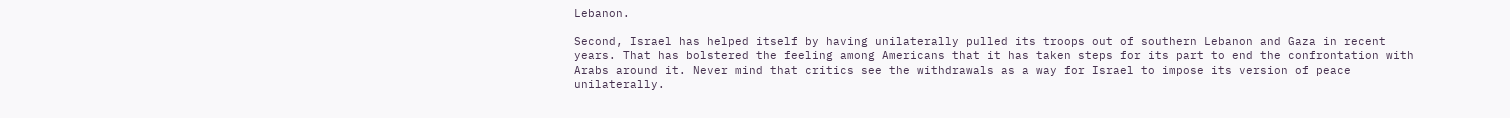Lebanon.

Second, Israel has helped itself by having unilaterally pulled its troops out of southern Lebanon and Gaza in recent years. That has bolstered the feeling among Americans that it has taken steps for its part to end the confrontation with Arabs around it. Never mind that critics see the withdrawals as a way for Israel to impose its version of peace unilaterally.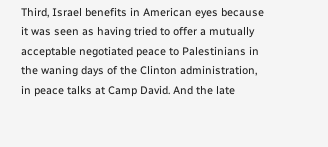Third, Israel benefits in American eyes because it was seen as having tried to offer a mutually acceptable negotiated peace to Palestinians in the waning days of the Clinton administration, in peace talks at Camp David. And the late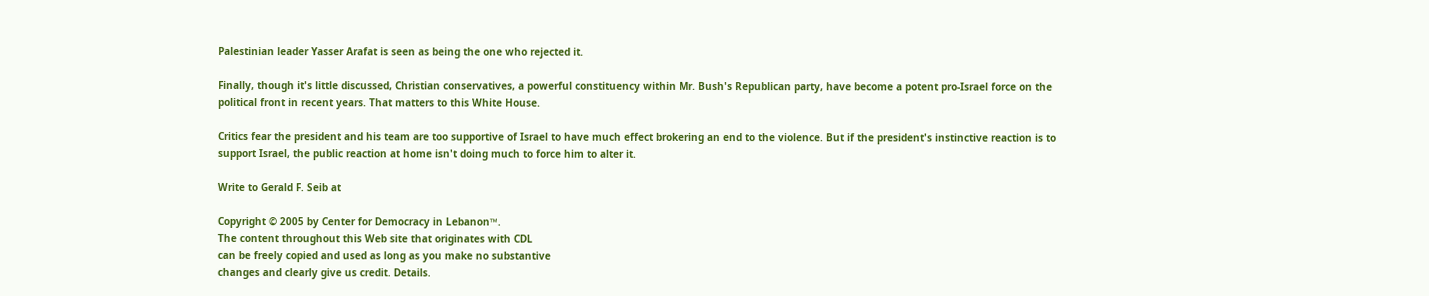Palestinian leader Yasser Arafat is seen as being the one who rejected it.

Finally, though it's little discussed, Christian conservatives, a powerful constituency within Mr. Bush's Republican party, have become a potent pro-Israel force on the political front in recent years. That matters to this White House.

Critics fear the president and his team are too supportive of Israel to have much effect brokering an end to the violence. But if the president's instinctive reaction is to support Israel, the public reaction at home isn't doing much to force him to alter it.

Write to Gerald F. Seib at

Copyright © 2005 by Center for Democracy in Lebanon™.
The content throughout this Web site that originates with CDL
can be freely copied and used as long as you make no substantive
changes and clearly give us credit. Details.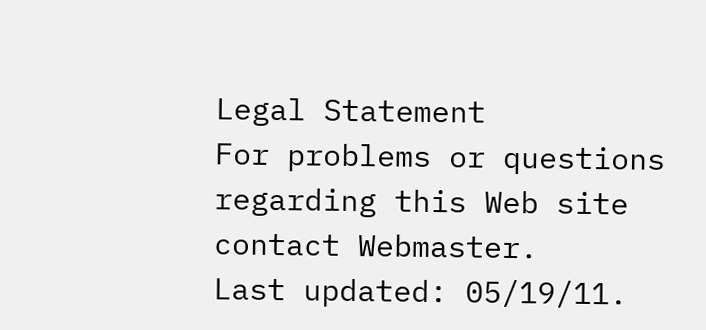Legal Statement
For problems or questions regarding this Web site contact Webmaster.
Last updated: 05/19/11.